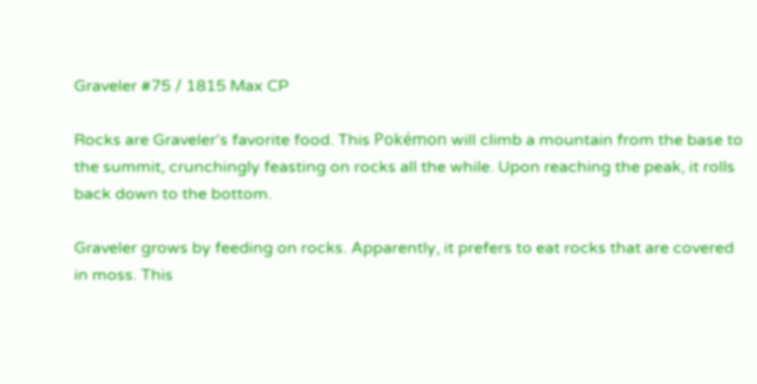Graveler #75 / 1815 Max CP

Rocks are Graveler's favorite food. This Pokémon will climb a mountain from the base to the summit, crunchingly feasting on rocks all the while. Upon reaching the peak, it rolls back down to the bottom.

Graveler grows by feeding on rocks. Apparently, it prefers to eat rocks that are covered in moss. This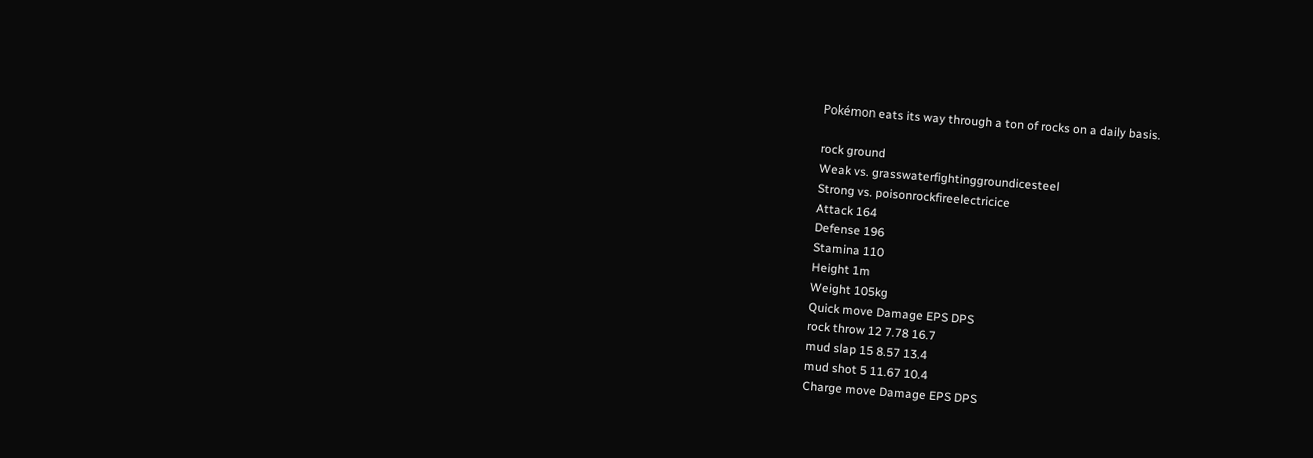Pokémon eats its way through a ton of rocks on a daily basis.

rock ground
Weak vs. grasswaterfightinggroundicesteel
Strong vs. poisonrockfireelectricice
Attack 164
Defense 196
Stamina 110
Height 1m
Weight 105kg
Quick move Damage EPS DPS
rock throw 12 7.78 16.7
mud slap 15 8.57 13.4
mud shot 5 11.67 10.4
Charge move Damage EPS DPS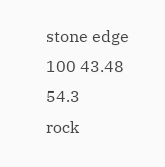stone edge 100 43.48 54.3
rock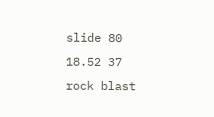slide 80 18.52 37
rock blast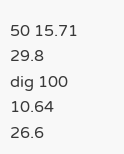50 15.71 29.8
dig 100 10.64 26.6